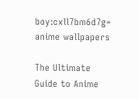boy:cxll7bm6d7g= anime wallpapers

The Ultimate Guide to Anime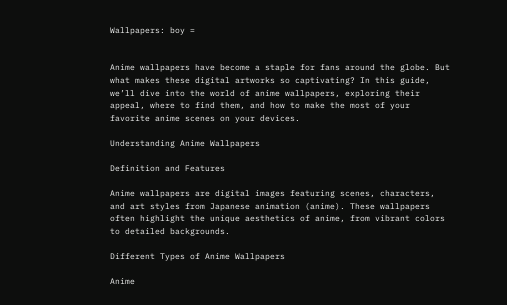Wallpapers: boy =


Anime wallpapers have become a staple for fans around the globe. But what makes these digital artworks so captivating? In this guide, we’ll dive into the world of anime wallpapers, exploring their appeal, where to find them, and how to make the most of your favorite anime scenes on your devices.

Understanding Anime Wallpapers

Definition and Features

Anime wallpapers are digital images featuring scenes, characters, and art styles from Japanese animation (anime). These wallpapers often highlight the unique aesthetics of anime, from vibrant colors to detailed backgrounds.

Different Types of Anime Wallpapers

Anime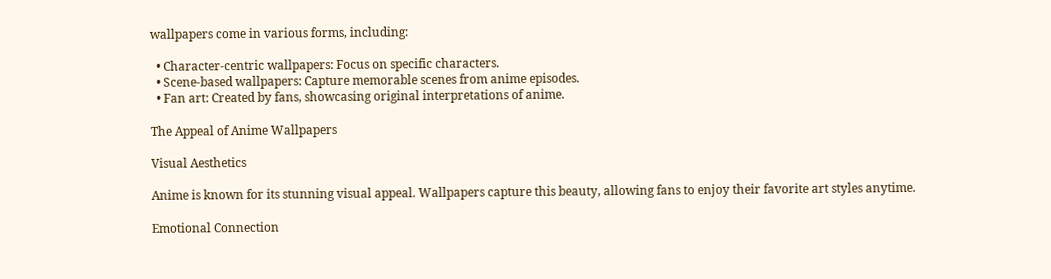wallpapers come in various forms, including:

  • Character-centric wallpapers: Focus on specific characters.
  • Scene-based wallpapers: Capture memorable scenes from anime episodes.
  • Fan art: Created by fans, showcasing original interpretations of anime.

The Appeal of Anime Wallpapers

Visual Aesthetics

Anime is known for its stunning visual appeal. Wallpapers capture this beauty, allowing fans to enjoy their favorite art styles anytime.

Emotional Connection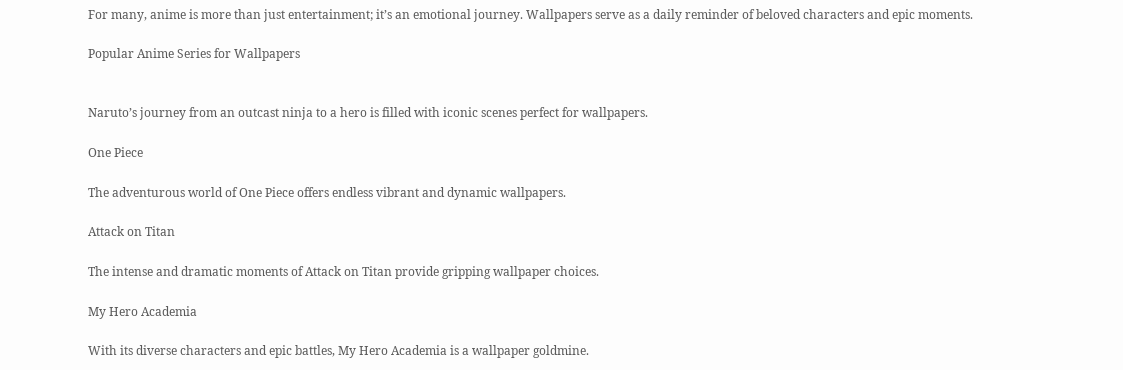For many, anime is more than just entertainment; it’s an emotional journey. Wallpapers serve as a daily reminder of beloved characters and epic moments.

Popular Anime Series for Wallpapers


Naruto’s journey from an outcast ninja to a hero is filled with iconic scenes perfect for wallpapers.

One Piece

The adventurous world of One Piece offers endless vibrant and dynamic wallpapers.

Attack on Titan

The intense and dramatic moments of Attack on Titan provide gripping wallpaper choices.

My Hero Academia

With its diverse characters and epic battles, My Hero Academia is a wallpaper goldmine.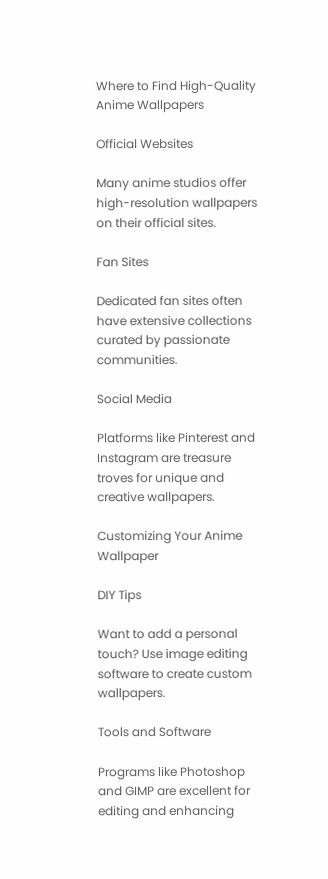Where to Find High-Quality Anime Wallpapers

Official Websites

Many anime studios offer high-resolution wallpapers on their official sites.

Fan Sites

Dedicated fan sites often have extensive collections curated by passionate communities.

Social Media

Platforms like Pinterest and Instagram are treasure troves for unique and creative wallpapers.

Customizing Your Anime Wallpaper

DIY Tips

Want to add a personal touch? Use image editing software to create custom wallpapers.

Tools and Software

Programs like Photoshop and GIMP are excellent for editing and enhancing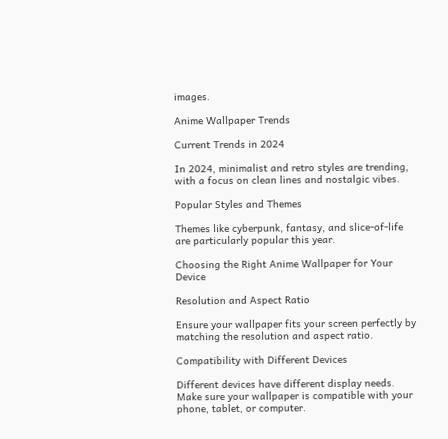images.

Anime Wallpaper Trends

Current Trends in 2024

In 2024, minimalist and retro styles are trending, with a focus on clean lines and nostalgic vibes.

Popular Styles and Themes

Themes like cyberpunk, fantasy, and slice-of-life are particularly popular this year.

Choosing the Right Anime Wallpaper for Your Device

Resolution and Aspect Ratio

Ensure your wallpaper fits your screen perfectly by matching the resolution and aspect ratio.

Compatibility with Different Devices

Different devices have different display needs. Make sure your wallpaper is compatible with your phone, tablet, or computer.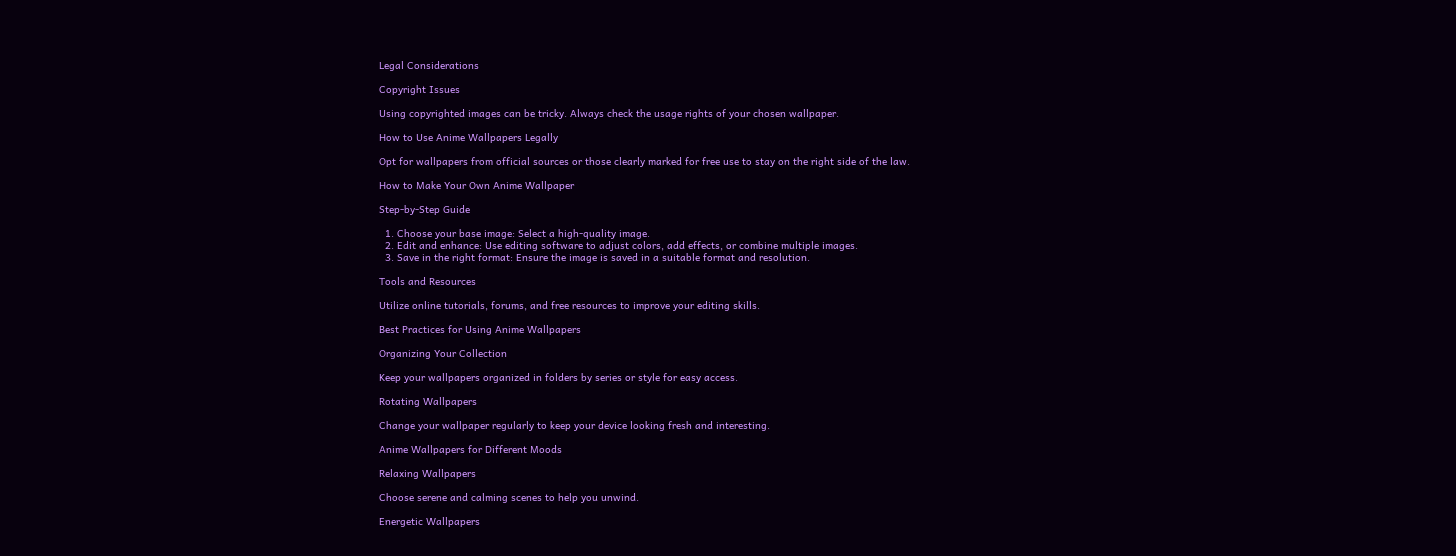Legal Considerations

Copyright Issues

Using copyrighted images can be tricky. Always check the usage rights of your chosen wallpaper.

How to Use Anime Wallpapers Legally

Opt for wallpapers from official sources or those clearly marked for free use to stay on the right side of the law.

How to Make Your Own Anime Wallpaper

Step-by-Step Guide

  1. Choose your base image: Select a high-quality image.
  2. Edit and enhance: Use editing software to adjust colors, add effects, or combine multiple images.
  3. Save in the right format: Ensure the image is saved in a suitable format and resolution.

Tools and Resources

Utilize online tutorials, forums, and free resources to improve your editing skills.

Best Practices for Using Anime Wallpapers

Organizing Your Collection

Keep your wallpapers organized in folders by series or style for easy access.

Rotating Wallpapers

Change your wallpaper regularly to keep your device looking fresh and interesting.

Anime Wallpapers for Different Moods

Relaxing Wallpapers

Choose serene and calming scenes to help you unwind.

Energetic Wallpapers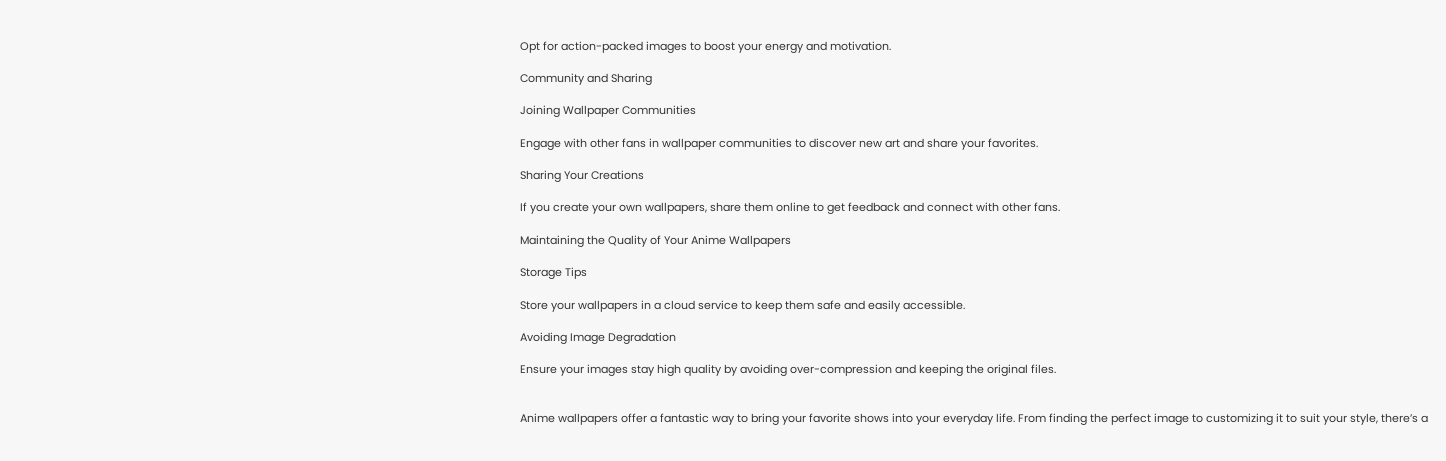Opt for action-packed images to boost your energy and motivation.

Community and Sharing

Joining Wallpaper Communities

Engage with other fans in wallpaper communities to discover new art and share your favorites.

Sharing Your Creations

If you create your own wallpapers, share them online to get feedback and connect with other fans.

Maintaining the Quality of Your Anime Wallpapers

Storage Tips

Store your wallpapers in a cloud service to keep them safe and easily accessible.

Avoiding Image Degradation

Ensure your images stay high quality by avoiding over-compression and keeping the original files.


Anime wallpapers offer a fantastic way to bring your favorite shows into your everyday life. From finding the perfect image to customizing it to suit your style, there’s a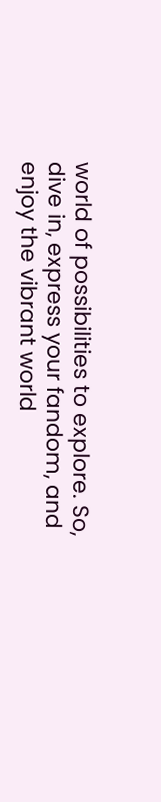world of possibilities to explore. So, dive in, express your fandom, and enjoy the vibrant world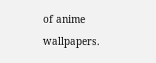of anime wallpapers.